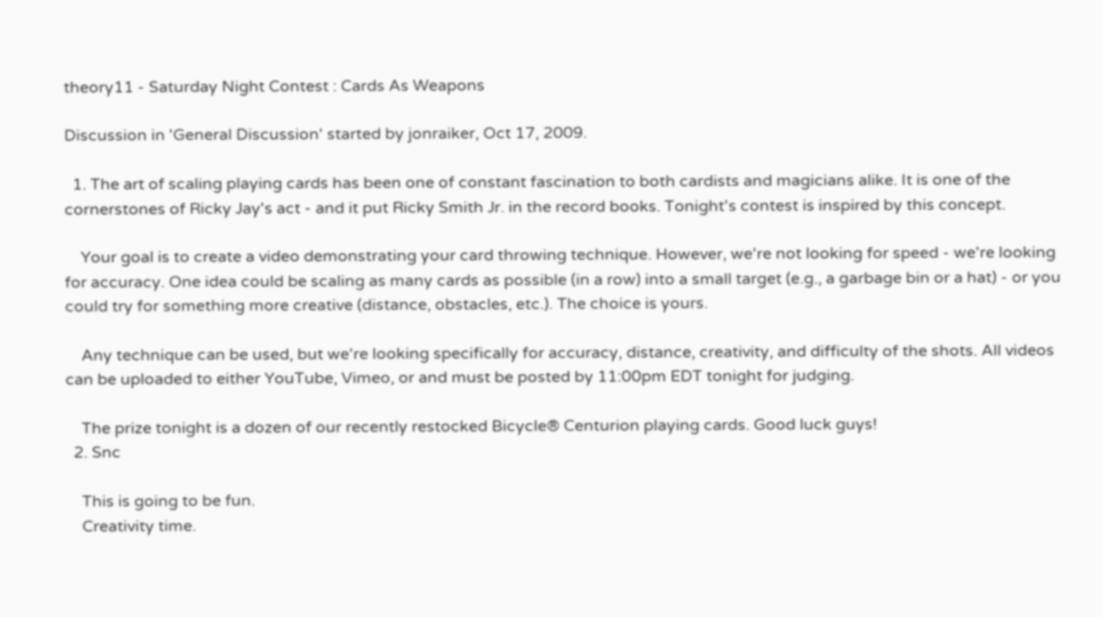theory11 - Saturday Night Contest : Cards As Weapons

Discussion in 'General Discussion' started by jonraiker, Oct 17, 2009.

  1. The art of scaling playing cards has been one of constant fascination to both cardists and magicians alike. It is one of the cornerstones of Ricky Jay's act - and it put Ricky Smith Jr. in the record books. Tonight's contest is inspired by this concept.

    Your goal is to create a video demonstrating your card throwing technique. However, we're not looking for speed - we're looking for accuracy. One idea could be scaling as many cards as possible (in a row) into a small target (e.g., a garbage bin or a hat) - or you could try for something more creative (distance, obstacles, etc.). The choice is yours.

    Any technique can be used, but we're looking specifically for accuracy, distance, creativity, and difficulty of the shots. All videos can be uploaded to either YouTube, Vimeo, or and must be posted by 11:00pm EDT tonight for judging.

    The prize tonight is a dozen of our recently restocked Bicycle® Centurion playing cards. Good luck guys!
  2. Snc

    This is going to be fun.
    Creativity time.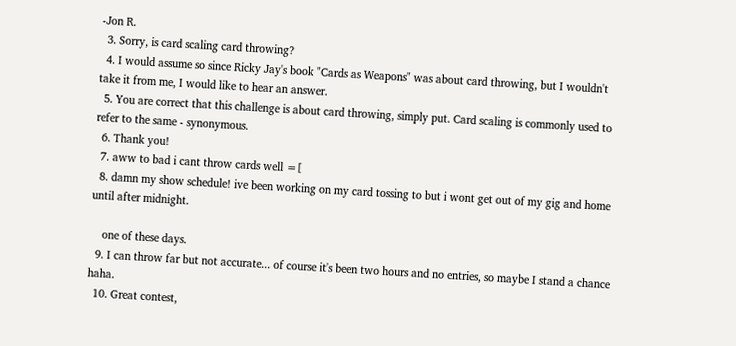-Jon R.
  3. Sorry, is card scaling card throwing?
  4. I would assume so since Ricky Jay's book "Cards as Weapons" was about card throwing, but I wouldn't take it from me, I would like to hear an answer.
  5. You are correct that this challenge is about card throwing, simply put. Card scaling is commonly used to refer to the same - synonymous.
  6. Thank you!
  7. aww to bad i cant throw cards well =[
  8. damn my show schedule! ive been working on my card tossing to but i wont get out of my gig and home until after midnight.

    one of these days.
  9. I can throw far but not accurate... of course it's been two hours and no entries, so maybe I stand a chance haha.
  10. Great contest,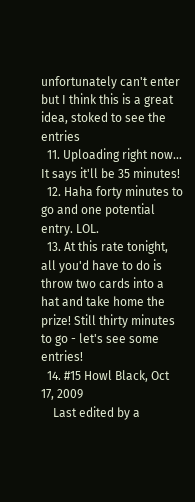unfortunately can't enter but I think this is a great idea, stoked to see the entries
  11. Uploading right now... It says it'll be 35 minutes!
  12. Haha forty minutes to go and one potential entry. LOL.
  13. At this rate tonight, all you'd have to do is throw two cards into a hat and take home the prize! Still thirty minutes to go - let's see some entries!
  14. #15 Howl Black, Oct 17, 2009
    Last edited by a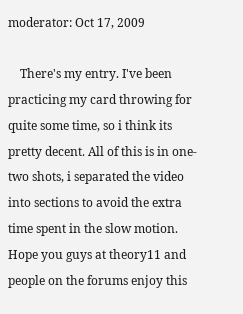moderator: Oct 17, 2009

    There's my entry. I've been practicing my card throwing for quite some time, so i think its pretty decent. All of this is in one-two shots, i separated the video into sections to avoid the extra time spent in the slow motion. Hope you guys at theory11 and people on the forums enjoy this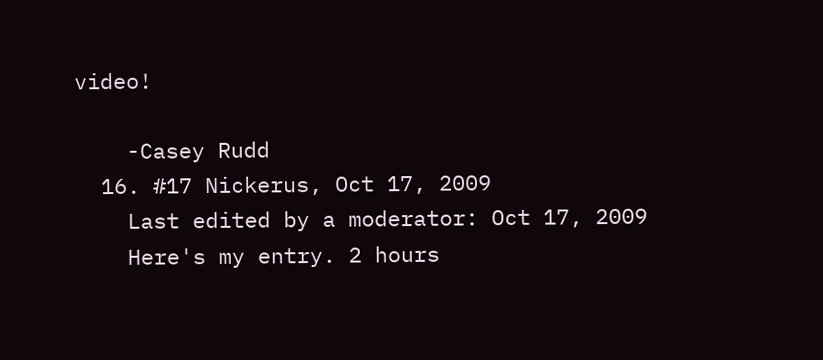video!

    -Casey Rudd
  16. #17 Nickerus, Oct 17, 2009
    Last edited by a moderator: Oct 17, 2009
    Here's my entry. 2 hours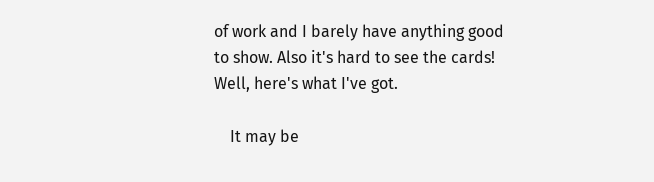of work and I barely have anything good to show. Also it's hard to see the cards! Well, here's what I've got.

    It may be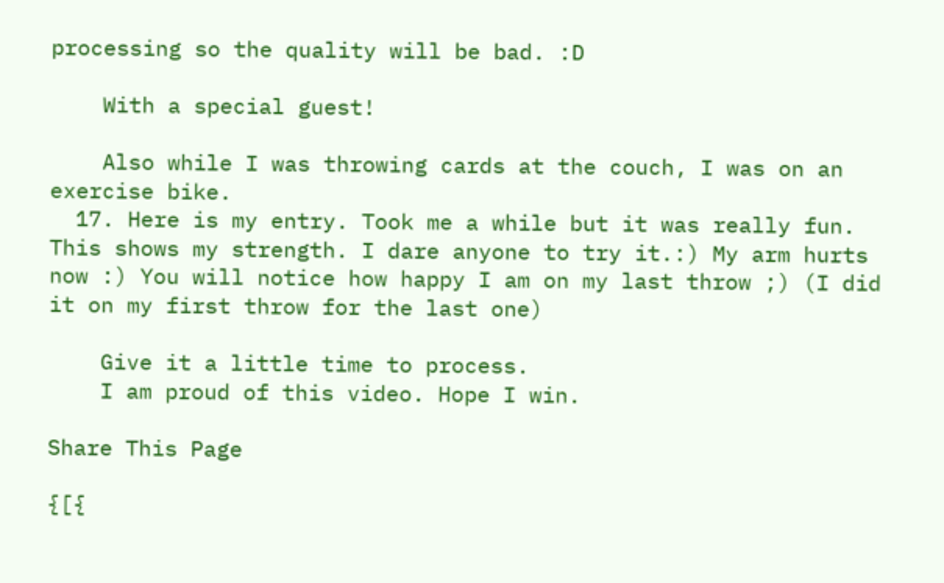processing so the quality will be bad. :D

    With a special guest!

    Also while I was throwing cards at the couch, I was on an exercise bike.
  17. Here is my entry. Took me a while but it was really fun. This shows my strength. I dare anyone to try it.:) My arm hurts now :) You will notice how happy I am on my last throw ;) (I did it on my first throw for the last one)

    Give it a little time to process.
    I am proud of this video. Hope I win.

Share This Page

{[{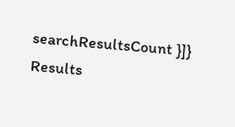searchResultsCount }]} Results